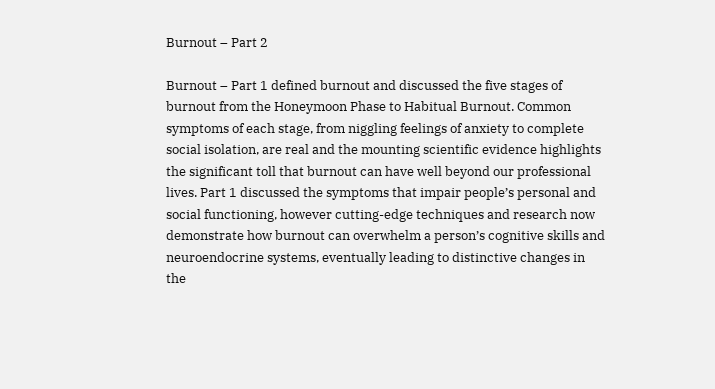Burnout – Part 2

Burnout – Part 1 defined burnout and discussed the five stages of burnout from the Honeymoon Phase to Habitual Burnout. Common symptoms of each stage, from niggling feelings of anxiety to complete social isolation, are real and the mounting scientific evidence highlights the significant toll that burnout can have well beyond our professional lives. Part 1 discussed the symptoms that impair people’s personal and social functioning, however cutting-edge techniques and research now demonstrate how burnout can overwhelm a person’s cognitive skills and neuroendocrine systems, eventually leading to distinctive changes in the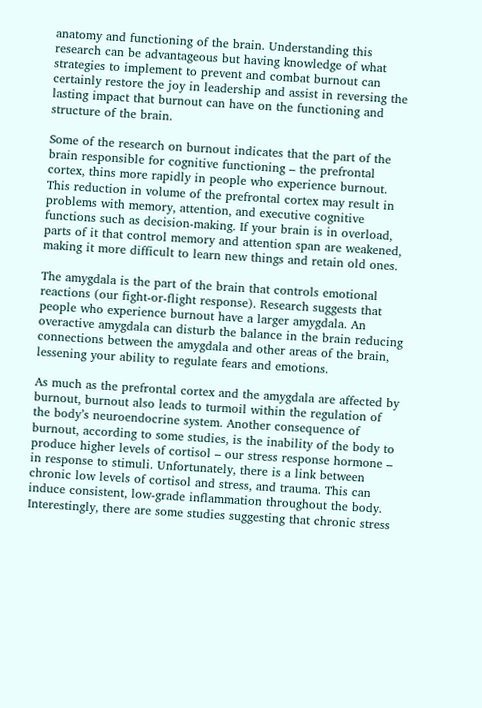anatomy and functioning of the brain. Understanding this research can be advantageous but having knowledge of what strategies to implement to prevent and combat burnout can certainly restore the joy in leadership and assist in reversing the lasting impact that burnout can have on the functioning and structure of the brain.

Some of the research on burnout indicates that the part of the brain responsible for cognitive functioning – the prefrontal cortex, thins more rapidly in people who experience burnout. This reduction in volume of the prefrontal cortex may result in problems with memory, attention, and executive cognitive functions such as decision-making. If your brain is in overload, parts of it that control memory and attention span are weakened, making it more difficult to learn new things and retain old ones.

The amygdala is the part of the brain that controls emotional reactions (our fight-or-flight response). Research suggests that people who experience burnout have a larger amygdala. An overactive amygdala can disturb the balance in the brain reducing connections between the amygdala and other areas of the brain, lessening your ability to regulate fears and emotions.

As much as the prefrontal cortex and the amygdala are affected by burnout, burnout also leads to turmoil within the regulation of the body’s neuroendocrine system. Another consequence of burnout, according to some studies, is the inability of the body to produce higher levels of cortisol – our stress response hormone – in response to stimuli. Unfortunately, there is a link between chronic low levels of cortisol and stress, and trauma. This can induce consistent, low-grade inflammation throughout the body. Interestingly, there are some studies suggesting that chronic stress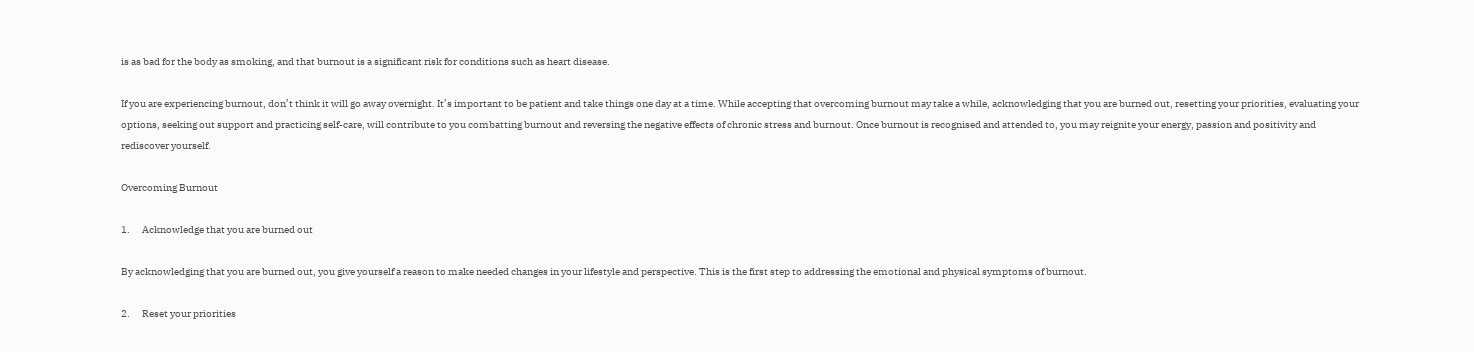is as bad for the body as smoking, and that burnout is a significant risk for conditions such as heart disease.

If you are experiencing burnout, don’t think it will go away overnight. It’s important to be patient and take things one day at a time. While accepting that overcoming burnout may take a while, acknowledging that you are burned out, resetting your priorities, evaluating your options, seeking out support and practicing self-care, will contribute to you combatting burnout and reversing the negative effects of chronic stress and burnout. Once burnout is recognised and attended to, you may reignite your energy, passion and positivity and rediscover yourself.

Overcoming Burnout

1.      Acknowledge that you are burned out

By acknowledging that you are burned out, you give yourself a reason to make needed changes in your lifestyle and perspective. This is the first step to addressing the emotional and physical symptoms of burnout.

2.      Reset your priorities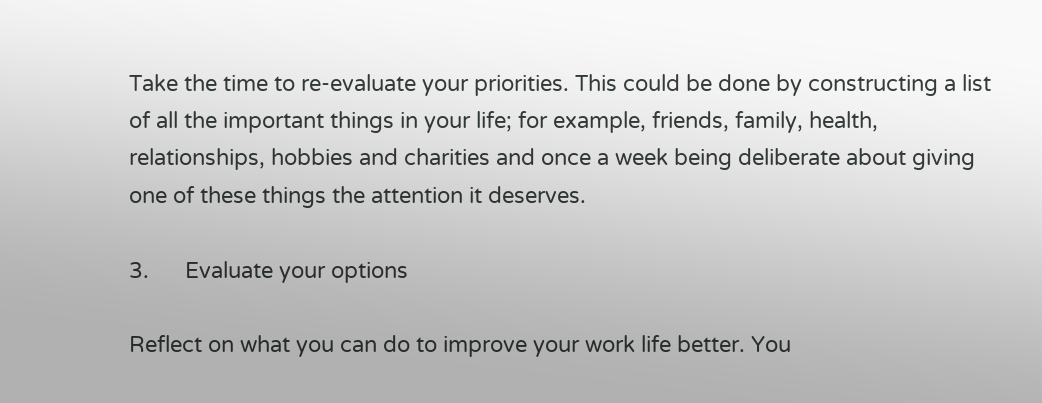Take the time to re-evaluate your priorities. This could be done by constructing a list of all the important things in your life; for example, friends, family, health, relationships, hobbies and charities and once a week being deliberate about giving one of these things the attention it deserves.

3.      Evaluate your options

Reflect on what you can do to improve your work life better. You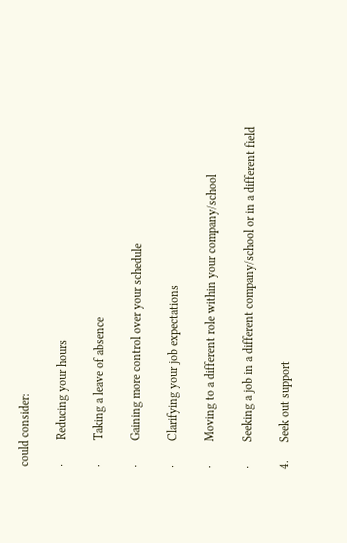could consider:

·        Reducing your hours

·        Taking a leave of absence

·        Gaining more control over your schedule

·        Clarifying your job expectations

·        Moving to a different role within your company/school

·        Seeking a job in a different company/school or in a different field

4.      Seek out support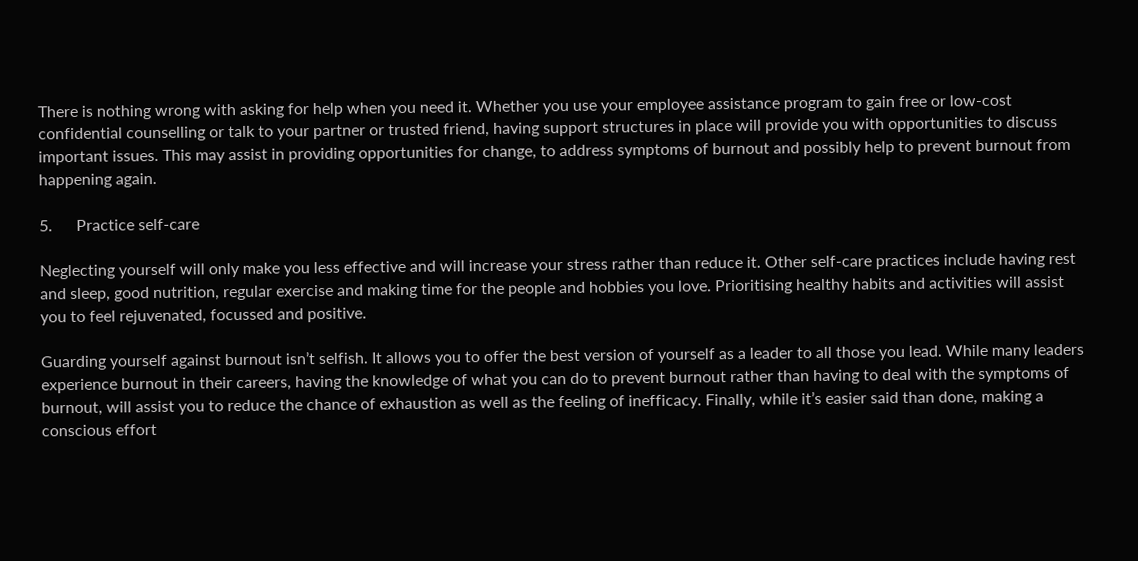There is nothing wrong with asking for help when you need it. Whether you use your employee assistance program to gain free or low-cost confidential counselling or talk to your partner or trusted friend, having support structures in place will provide you with opportunities to discuss important issues. This may assist in providing opportunities for change, to address symptoms of burnout and possibly help to prevent burnout from happening again.

5.      Practice self-care

Neglecting yourself will only make you less effective and will increase your stress rather than reduce it. Other self-care practices include having rest and sleep, good nutrition, regular exercise and making time for the people and hobbies you love. Prioritising healthy habits and activities will assist you to feel rejuvenated, focussed and positive.

Guarding yourself against burnout isn’t selfish. It allows you to offer the best version of yourself as a leader to all those you lead. While many leaders experience burnout in their careers, having the knowledge of what you can do to prevent burnout rather than having to deal with the symptoms of burnout, will assist you to reduce the chance of exhaustion as well as the feeling of inefficacy. Finally, while it’s easier said than done, making a conscious effort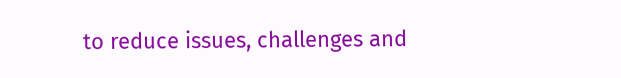to reduce issues, challenges and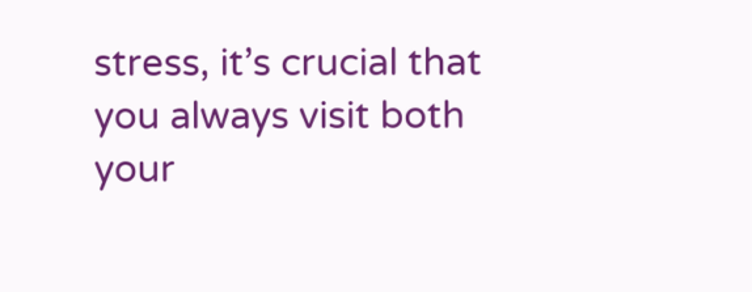stress, it’s crucial that you always visit both your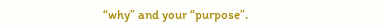“why” and your “purpose”.